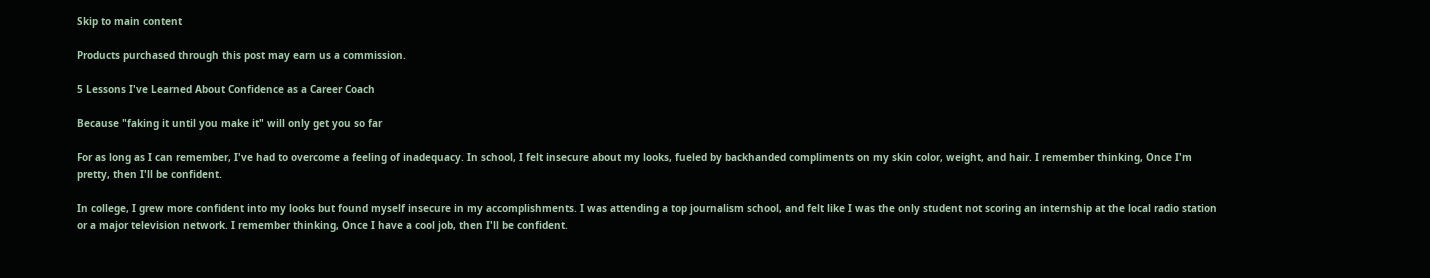Skip to main content

Products purchased through this post may earn us a commission.

5 Lessons I've Learned About Confidence as a Career Coach

Because "faking it until you make it" will only get you so far

For as long as I can remember, I've had to overcome a feeling of inadequacy. In school, I felt insecure about my looks, fueled by backhanded compliments on my skin color, weight, and hair. I remember thinking, Once I'm pretty, then I'll be confident.

In college, I grew more confident into my looks but found myself insecure in my accomplishments. I was attending a top journalism school, and felt like I was the only student not scoring an internship at the local radio station or a major television network. I remember thinking, Once I have a cool job, then I'll be confident.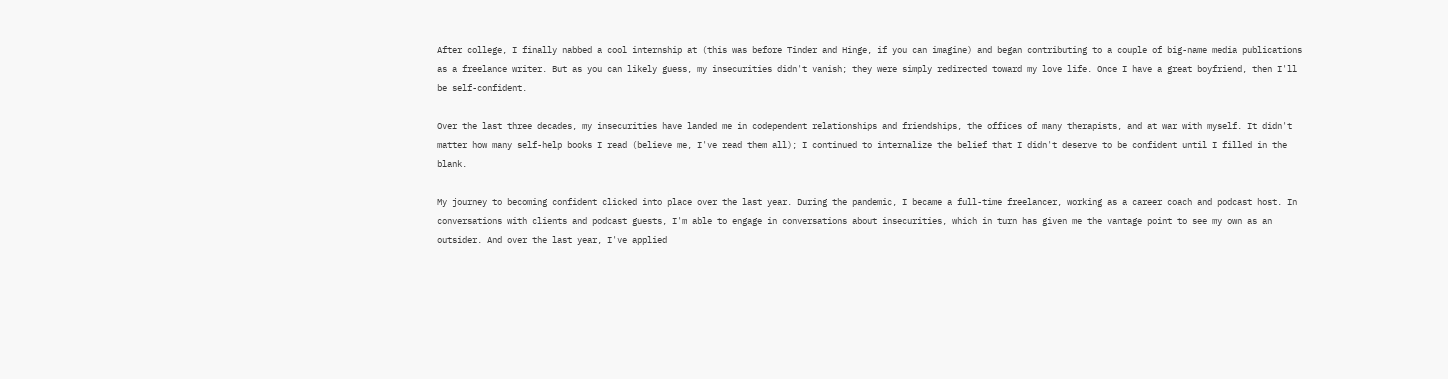After college, I finally nabbed a cool internship at (this was before Tinder and Hinge, if you can imagine) and began contributing to a couple of big-name media publications as a freelance writer. But as you can likely guess, my insecurities didn't vanish; they were simply redirected toward my love life. Once I have a great boyfriend, then I'll be self-confident.

Over the last three decades, my insecurities have landed me in codependent relationships and friendships, the offices of many therapists, and at war with myself. It didn't matter how many self-help books I read (believe me, I've read them all); I continued to internalize the belief that I didn't deserve to be confident until I filled in the blank.

My journey to becoming confident clicked into place over the last year. During the pandemic, I became a full-time freelancer, working as a career coach and podcast host. In conversations with clients and podcast guests, I'm able to engage in conversations about insecurities, which in turn has given me the vantage point to see my own as an outsider. And over the last year, I've applied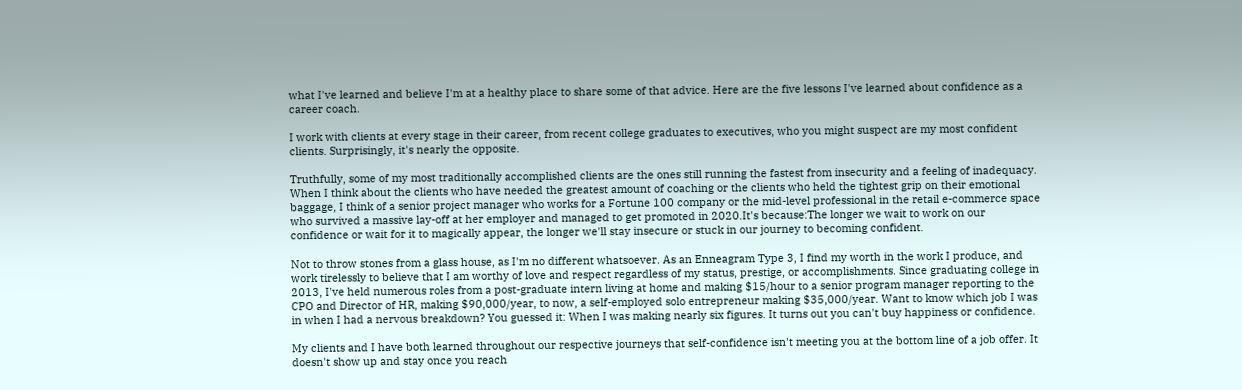what I've learned and believe I'm at a healthy place to share some of that advice. Here are the five lessons I've learned about confidence as a career coach.

I work with clients at every stage in their career, from recent college graduates to executives, who you might suspect are my most confident clients. Surprisingly, it's nearly the opposite.

Truthfully, some of my most traditionally accomplished clients are the ones still running the fastest from insecurity and a feeling of inadequacy. When I think about the clients who have needed the greatest amount of coaching or the clients who held the tightest grip on their emotional baggage, I think of a senior project manager who works for a Fortune 100 company or the mid-level professional in the retail e-commerce space who survived a massive lay-off at her employer and managed to get promoted in 2020.It's because:The longer we wait to work on our confidence or wait for it to magically appear, the longer we'll stay insecure or stuck in our journey to becoming confident.

Not to throw stones from a glass house, as I'm no different whatsoever. As an Enneagram Type 3, I find my worth in the work I produce, and work tirelessly to believe that I am worthy of love and respect regardless of my status, prestige, or accomplishments. Since graduating college in 2013, I've held numerous roles from a post-graduate intern living at home and making $15/hour to a senior program manager reporting to the CPO and Director of HR, making $90,000/year, to now, a self-employed solo entrepreneur making $35,000/year. Want to know which job I was in when I had a nervous breakdown? You guessed it: When I was making nearly six figures. It turns out you can't buy happiness or confidence.

My clients and I have both learned throughout our respective journeys that self-confidence isn't meeting you at the bottom line of a job offer. It doesn't show up and stay once you reach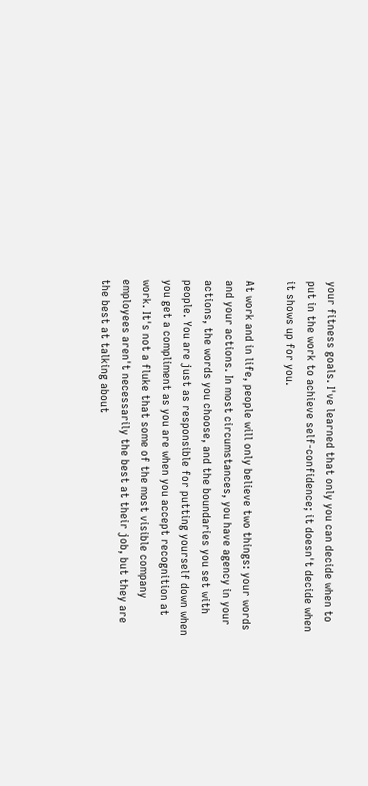your fitness goals. I've learned that only you can decide when to put in the work to achieve self-confidence; it doesn't decide when it shows up for you.

At work and in life, people will only believe two things: your words and your actions. In most circumstances, you have agency in your actions, the words you choose, and the boundaries you set with people. You are just as responsible for putting yourself down when you get a compliment as you are when you accept recognition at work. It's not a fluke that some of the most visible company employees aren't necessarily the best at their job, but they are the best at talking about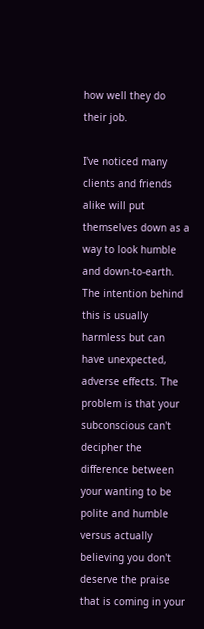how well they do their job.

I've noticed many clients and friends alike will put themselves down as a way to look humble and down-to-earth. The intention behind this is usually harmless but can have unexpected, adverse effects. The problem is that your subconscious can't decipher the difference between your wanting to be polite and humble versus actually believing you don't deserve the praise that is coming in your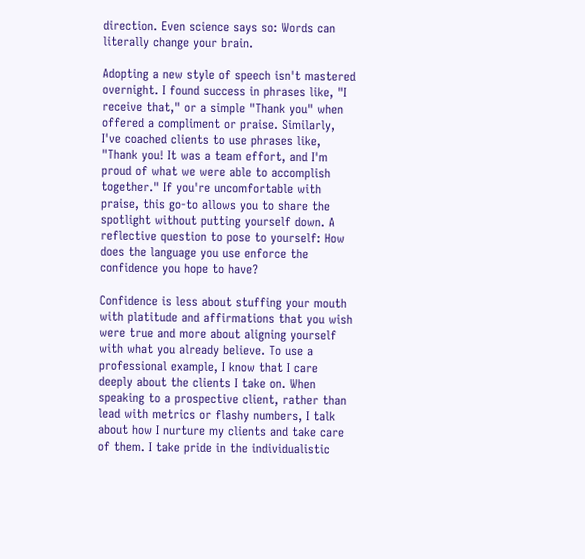direction. Even science says so: Words can literally change your brain.

Adopting a new style of speech isn't mastered overnight. I found success in phrases like, "I receive that," or a simple "Thank you" when offered a compliment or praise. Similarly, I've coached clients to use phrases like, "Thank you! It was a team effort, and I'm proud of what we were able to accomplish together." If you're uncomfortable with praise, this go-to allows you to share the spotlight without putting yourself down. A reflective question to pose to yourself: How does the language you use enforce the confidence you hope to have?

Confidence is less about stuffing your mouth with platitude and affirmations that you wish were true and more about aligning yourself with what you already believe. To use a professional example, I know that I care deeply about the clients I take on. When speaking to a prospective client, rather than lead with metrics or flashy numbers, I talk about how I nurture my clients and take care of them. I take pride in the individualistic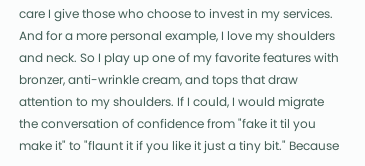care I give those who choose to invest in my services. And for a more personal example, I love my shoulders and neck. So I play up one of my favorite features with bronzer, anti-wrinkle cream, and tops that draw attention to my shoulders. If I could, I would migrate the conversation of confidence from "fake it til you make it" to "flaunt it if you like it just a tiny bit." Because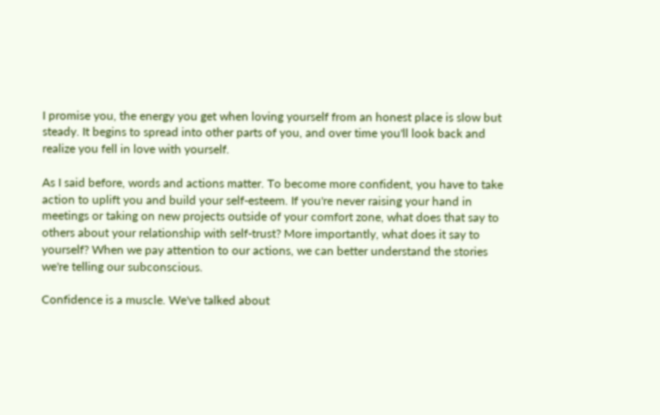I promise you, the energy you get when loving yourself from an honest place is slow but steady. It begins to spread into other parts of you, and over time you'll look back and realize you fell in love with yourself.

As I said before, words and actions matter. To become more confident, you have to take action to uplift you and build your self-esteem. If you're never raising your hand in meetings or taking on new projects outside of your comfort zone, what does that say to others about your relationship with self-trust? More importantly, what does it say to yourself? When we pay attention to our actions, we can better understand the stories we're telling our subconscious.

Confidence is a muscle. We've talked about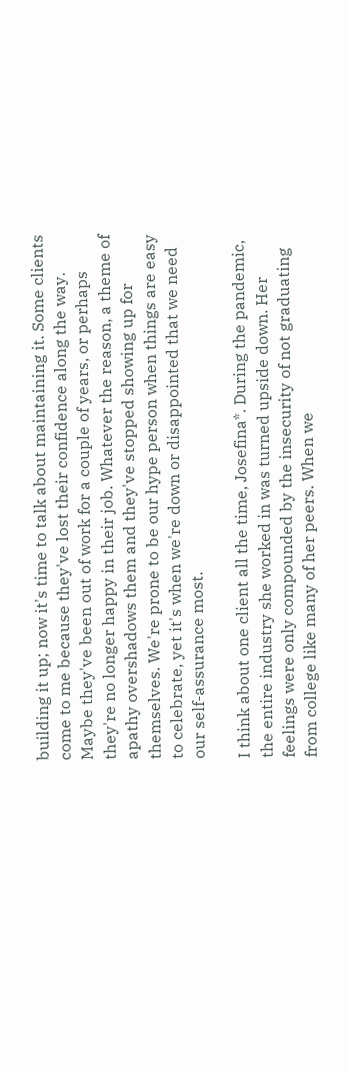building it up; now it's time to talk about maintaining it. Some clients come to me because they've lost their confidence along the way. Maybe they've been out of work for a couple of years, or perhaps they're no longer happy in their job. Whatever the reason, a theme of apathy overshadows them and they've stopped showing up for themselves. We're prone to be our hype person when things are easy to celebrate, yet it's when we're down or disappointed that we need our self-assurance most.

I think about one client all the time, Josefina*. During the pandemic, the entire industry she worked in was turned upside down. Her feelings were only compounded by the insecurity of not graduating from college like many of her peers. When we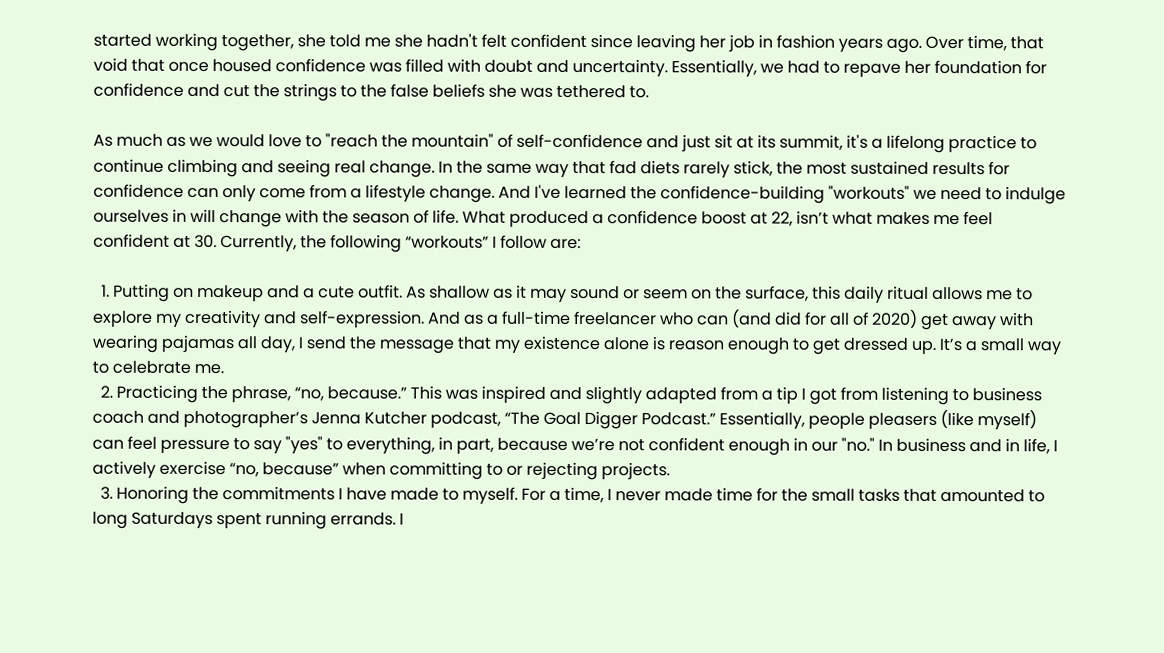started working together, she told me she hadn't felt confident since leaving her job in fashion years ago. Over time, that void that once housed confidence was filled with doubt and uncertainty. Essentially, we had to repave her foundation for confidence and cut the strings to the false beliefs she was tethered to.

As much as we would love to "reach the mountain" of self-confidence and just sit at its summit, it's a lifelong practice to continue climbing and seeing real change. In the same way that fad diets rarely stick, the most sustained results for confidence can only come from a lifestyle change. And I've learned the confidence-building "workouts" we need to indulge ourselves in will change with the season of life. What produced a confidence boost at 22, isn’t what makes me feel confident at 30. Currently, the following “workouts” I follow are:

  1. Putting on makeup and a cute outfit. As shallow as it may sound or seem on the surface, this daily ritual allows me to explore my creativity and self-expression. And as a full-time freelancer who can (and did for all of 2020) get away with wearing pajamas all day, I send the message that my existence alone is reason enough to get dressed up. It’s a small way to celebrate me.
  2. Practicing the phrase, “no, because.” This was inspired and slightly adapted from a tip I got from listening to business coach and photographer’s Jenna Kutcher podcast, “The Goal Digger Podcast.” Essentially, people pleasers (like myself) can feel pressure to say "yes" to everything, in part, because we’re not confident enough in our "no." In business and in life, I actively exercise “no, because” when committing to or rejecting projects.
  3. Honoring the commitments I have made to myself. For a time, I never made time for the small tasks that amounted to long Saturdays spent running errands. I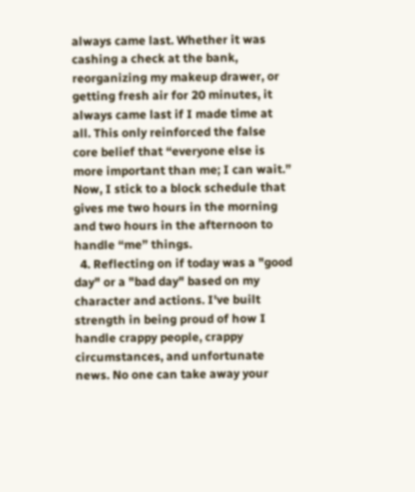always came last. Whether it was cashing a check at the bank, reorganizing my makeup drawer, or getting fresh air for 20 minutes, it always came last if I made time at all. This only reinforced the false core belief that “everyone else is more important than me; I can wait.” Now, I stick to a block schedule that gives me two hours in the morning and two hours in the afternoon to handle “me” things.
  4. Reflecting on if today was a "good day" or a "bad day" based on my character and actions. I've built strength in being proud of how I handle crappy people, crappy circumstances, and unfortunate news. No one can take away your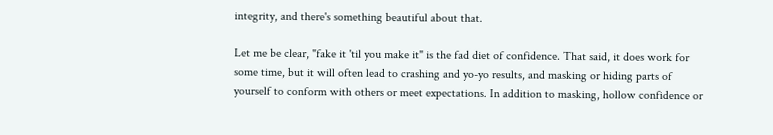integrity, and there's something beautiful about that.

Let me be clear, "fake it 'til you make it" is the fad diet of confidence. That said, it does work for some time, but it will often lead to crashing and yo-yo results, and masking or hiding parts of yourself to conform with others or meet expectations. In addition to masking, hollow confidence or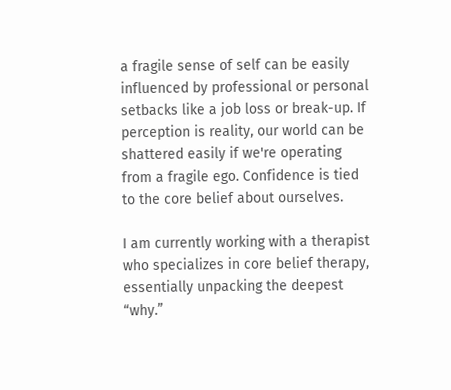a fragile sense of self can be easily influenced by professional or personal setbacks like a job loss or break-up. If perception is reality, our world can be shattered easily if we're operating from a fragile ego. Confidence is tied to the core belief about ourselves.

I am currently working with a therapist who specializes in core belief therapy, essentially unpacking the deepest “why.”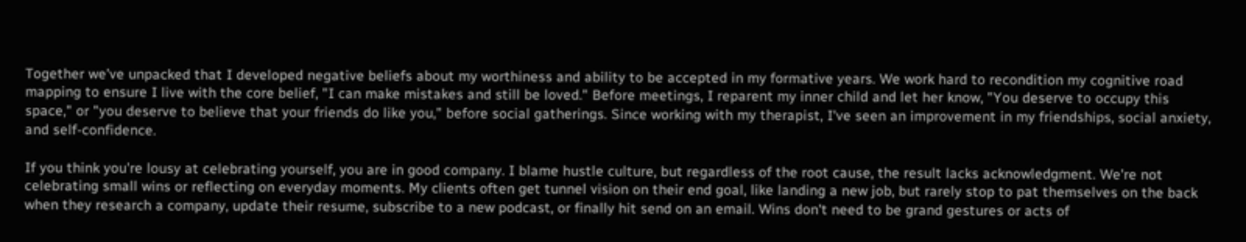Together we've unpacked that I developed negative beliefs about my worthiness and ability to be accepted in my formative years. We work hard to recondition my cognitive road mapping to ensure I live with the core belief, "I can make mistakes and still be loved." Before meetings, I reparent my inner child and let her know, "You deserve to occupy this space," or "you deserve to believe that your friends do like you," before social gatherings. Since working with my therapist, I've seen an improvement in my friendships, social anxiety, and self-confidence.

If you think you're lousy at celebrating yourself, you are in good company. I blame hustle culture, but regardless of the root cause, the result lacks acknowledgment. We're not celebrating small wins or reflecting on everyday moments. My clients often get tunnel vision on their end goal, like landing a new job, but rarely stop to pat themselves on the back when they research a company, update their resume, subscribe to a new podcast, or finally hit send on an email. Wins don't need to be grand gestures or acts of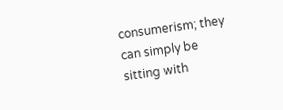consumerism; they can simply be sitting with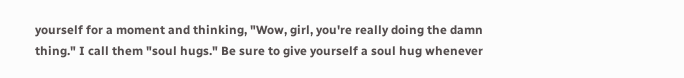yourself for a moment and thinking, "Wow, girl, you're really doing the damn thing." I call them "soul hugs." Be sure to give yourself a soul hug whenever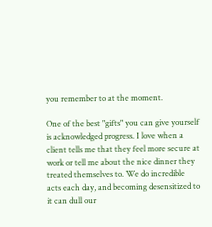you remember to at the moment.

One of the best "gifts" you can give yourself is acknowledged progress. I love when a client tells me that they feel more secure at work or tell me about the nice dinner they treated themselves to. We do incredible acts each day, and becoming desensitized to it can dull our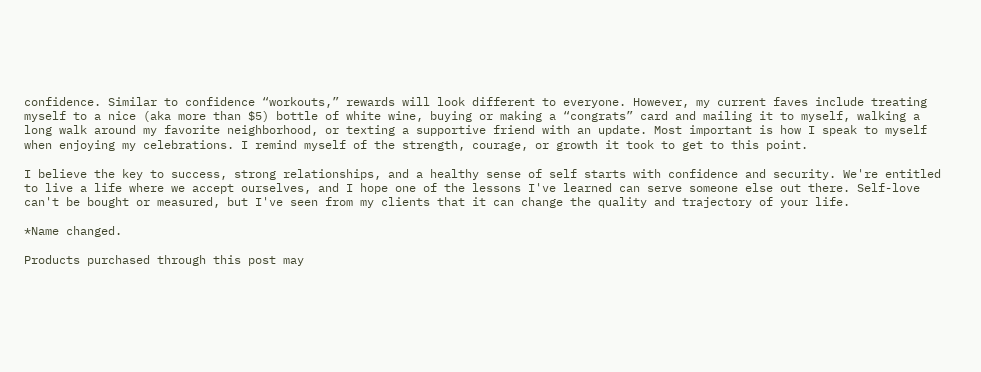confidence. Similar to confidence “workouts,” rewards will look different to everyone. However, my current faves include treating myself to a nice (aka more than $5) bottle of white wine, buying or making a “congrats” card and mailing it to myself, walking a long walk around my favorite neighborhood, or texting a supportive friend with an update. Most important is how I speak to myself when enjoying my celebrations. I remind myself of the strength, courage, or growth it took to get to this point.

I believe the key to success, strong relationships, and a healthy sense of self starts with confidence and security. We're entitled to live a life where we accept ourselves, and I hope one of the lessons I've learned can serve someone else out there. Self-love can't be bought or measured, but I've seen from my clients that it can change the quality and trajectory of your life.

*Name changed.

Products purchased through this post may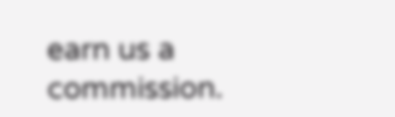earn us a commission.